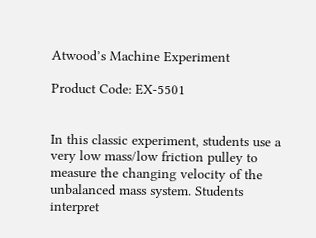Atwood’s Machine Experiment

Product Code: EX-5501


In this classic experiment, students use a very low mass/low friction pulley to measure the changing velocity of the unbalanced mass system. Students interpret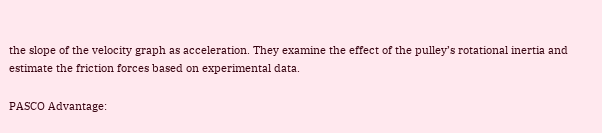the slope of the velocity graph as acceleration. They examine the effect of the pulley’s rotational inertia and estimate the friction forces based on experimental data.

PASCO Advantage: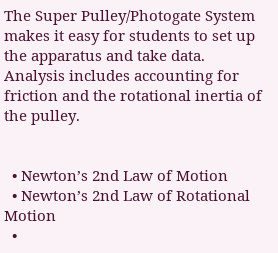The Super Pulley/Photogate System makes it easy for students to set up the apparatus and take data. Analysis includes accounting for friction and the rotational inertia of the pulley.


  • Newton’s 2nd Law of Motion
  • Newton’s 2nd Law of Rotational Motion
  •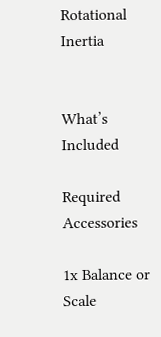Rotational Inertia


What’s Included

Required Accessories

1x Balance or Scale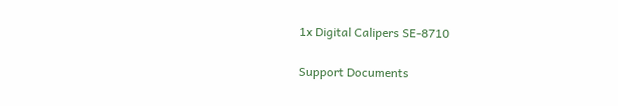1x Digital Calipers SE-8710

Support Documents